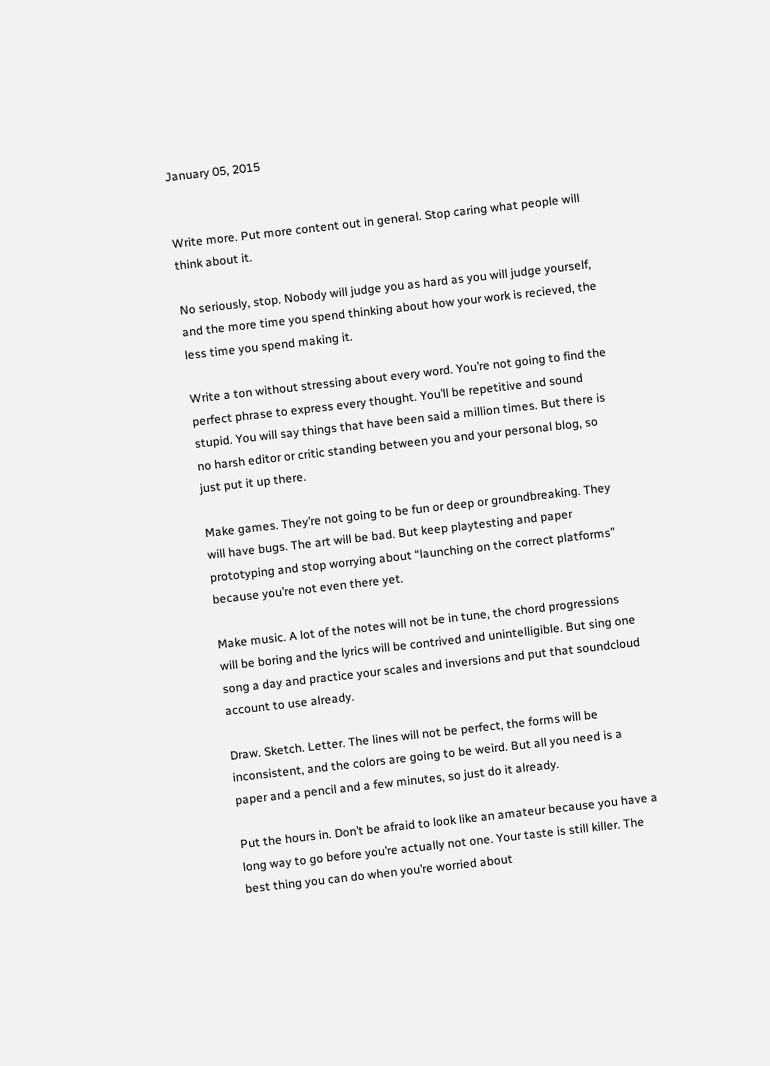January 05, 2015


Write more. Put more content out in general. Stop caring what people will think about it.

No seriously, stop. Nobody will judge you as hard as you will judge yourself, and the more time you spend thinking about how your work is recieved, the less time you spend making it.

Write a ton without stressing about every word. You’re not going to find the perfect phrase to express every thought. You’ll be repetitive and sound stupid. You will say things that have been said a million times. But there is no harsh editor or critic standing between you and your personal blog, so just put it up there.

Make games. They’re not going to be fun or deep or groundbreaking. They will have bugs. The art will be bad. But keep playtesting and paper prototyping and stop worrying about “launching on the correct platforms” because you’re not even there yet.

Make music. A lot of the notes will not be in tune, the chord progressions will be boring and the lyrics will be contrived and unintelligible. But sing one song a day and practice your scales and inversions and put that soundcloud account to use already.

Draw. Sketch. Letter. The lines will not be perfect, the forms will be inconsistent, and the colors are going to be weird. But all you need is a paper and a pencil and a few minutes, so just do it already.

Put the hours in. Don’t be afraid to look like an amateur because you have a long way to go before you’re actually not one. Your taste is still killer. The best thing you can do when you’re worried about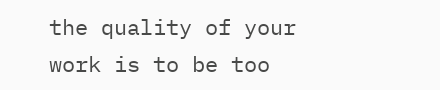the quality of your work is to be too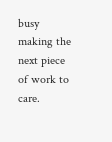busy making the next piece of work to care.